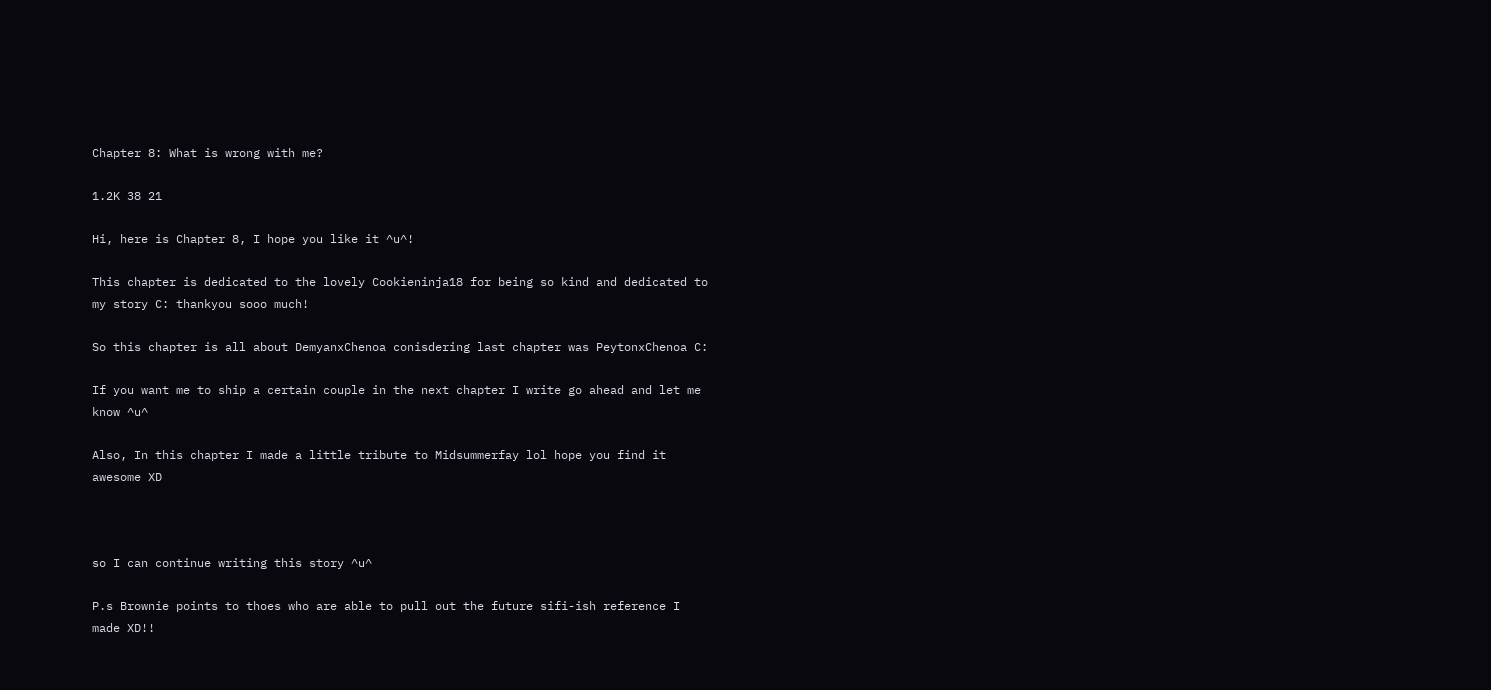Chapter 8: What is wrong with me?

1.2K 38 21

Hi, here is Chapter 8, I hope you like it ^u^!

This chapter is dedicated to the lovely Cookieninja18 for being so kind and dedicated to my story C: thankyou sooo much!

So this chapter is all about DemyanxChenoa conisdering last chapter was PeytonxChenoa C:

If you want me to ship a certain couple in the next chapter I write go ahead and let me know ^u^

Also, In this chapter I made a little tribute to Midsummerfay lol hope you find it awesome XD



so I can continue writing this story ^u^

P.s Brownie points to thoes who are able to pull out the future sifi-ish reference I made XD!!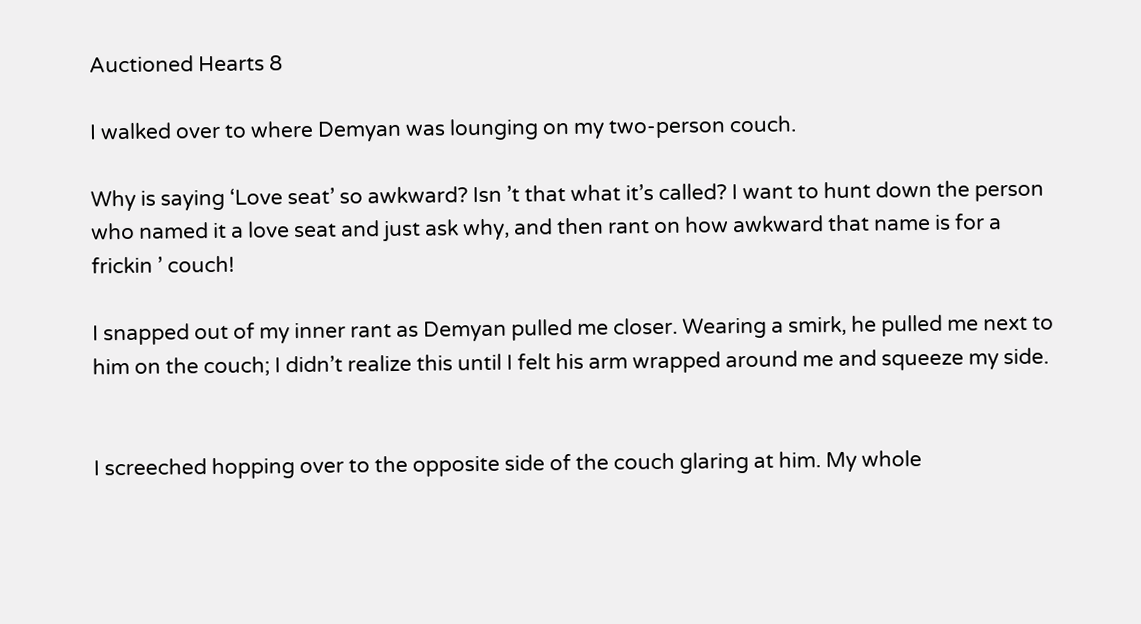Auctioned Hearts 8

I walked over to where Demyan was lounging on my two-person couch.

Why is saying ‘Love seat’ so awkward? Isn ’t that what it’s called? I want to hunt down the person who named it a love seat and just ask why, and then rant on how awkward that name is for a frickin ’ couch!

I snapped out of my inner rant as Demyan pulled me closer. Wearing a smirk, he pulled me next to him on the couch; I didn’t realize this until I felt his arm wrapped around me and squeeze my side.


I screeched hopping over to the opposite side of the couch glaring at him. My whole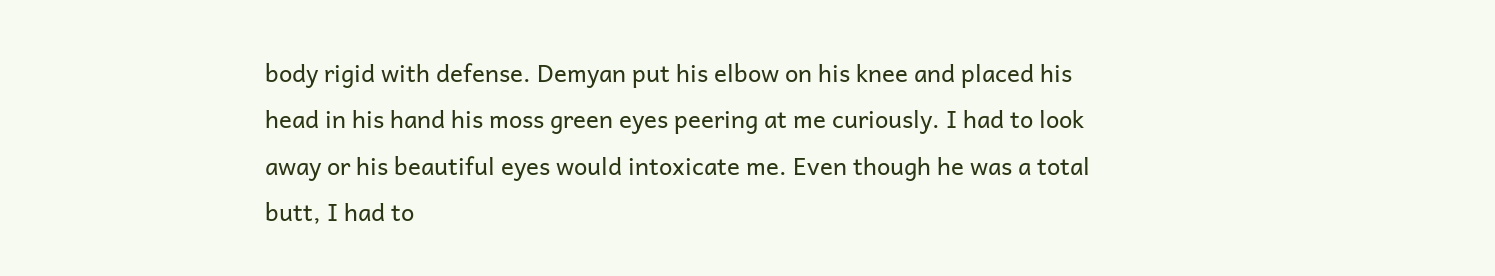body rigid with defense. Demyan put his elbow on his knee and placed his head in his hand his moss green eyes peering at me curiously. I had to look away or his beautiful eyes would intoxicate me. Even though he was a total butt, I had to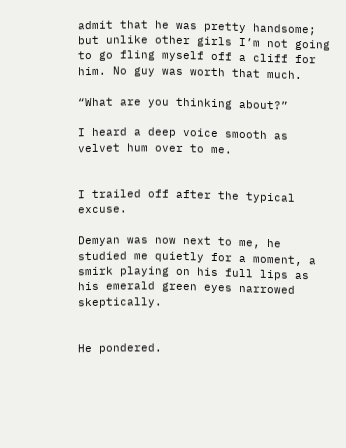admit that he was pretty handsome; but unlike other girls I’m not going to go fling myself off a cliff for him. No guy was worth that much.

“What are you thinking about?”

I heard a deep voice smooth as velvet hum over to me.


I trailed off after the typical excuse.

Demyan was now next to me, he studied me quietly for a moment, a smirk playing on his full lips as his emerald green eyes narrowed skeptically.


He pondered.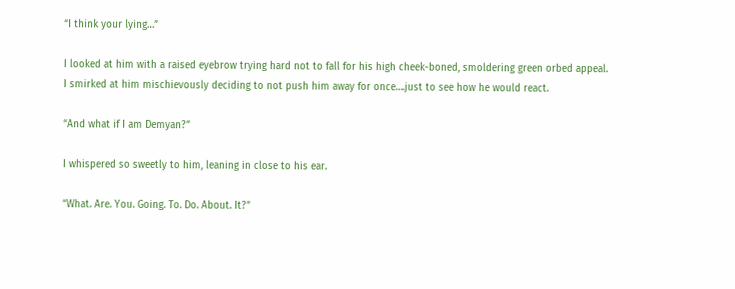“I think your lying…”

I looked at him with a raised eyebrow trying hard not to fall for his high cheek-boned, smoldering green orbed appeal. I smirked at him mischievously deciding to not push him away for once….just to see how he would react.

“And what if I am Demyan?”

I whispered so sweetly to him, leaning in close to his ear.

“What. Are. You. Going. To. Do. About. It?”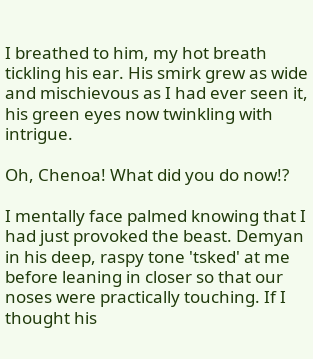I breathed to him, my hot breath tickling his ear. His smirk grew as wide and mischievous as I had ever seen it, his green eyes now twinkling with intrigue.

Oh, Chenoa! What did you do now!?

I mentally face palmed knowing that I had just provoked the beast. Demyan in his deep, raspy tone 'tsked' at me before leaning in closer so that our noses were practically touching. If I thought his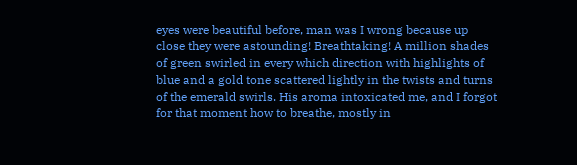eyes were beautiful before, man was I wrong because up close they were astounding! Breathtaking! A million shades of green swirled in every which direction with highlights of blue and a gold tone scattered lightly in the twists and turns of the emerald swirls. His aroma intoxicated me, and I forgot for that moment how to breathe, mostly in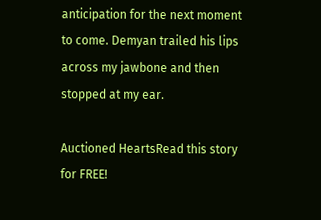anticipation for the next moment to come. Demyan trailed his lips across my jawbone and then stopped at my ear.

Auctioned HeartsRead this story for FREE!